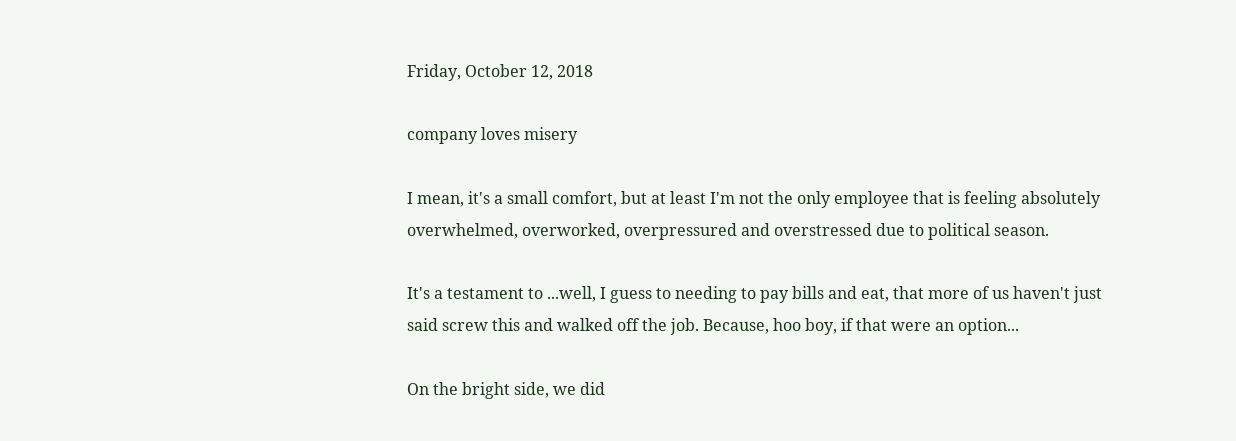Friday, October 12, 2018

company loves misery

I mean, it's a small comfort, but at least I'm not the only employee that is feeling absolutely overwhelmed, overworked, overpressured and overstressed due to political season.

It's a testament to ...well, I guess to needing to pay bills and eat, that more of us haven't just said screw this and walked off the job. Because, hoo boy, if that were an option...

On the bright side, we did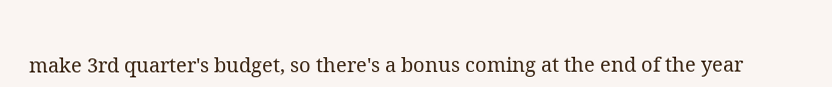make 3rd quarter's budget, so there's a bonus coming at the end of the year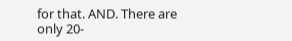for that. AND. There are only 20-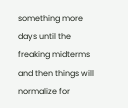something more days until the freaking midterms and then things will normalize for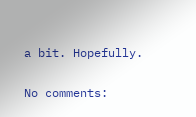a bit. Hopefully.

No comments: